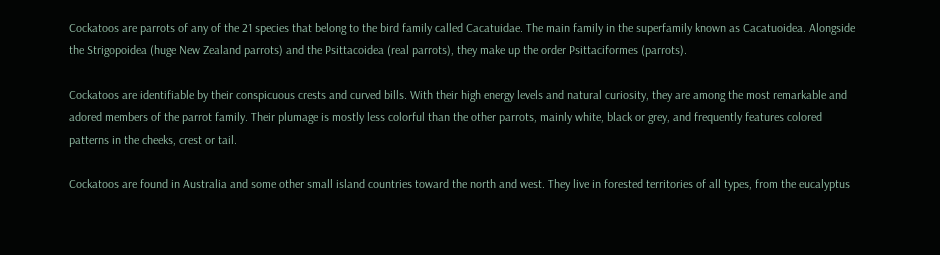Cockatoos are parrots of any of the 21 species that belong to the bird family called Cacatuidae. The main family in the superfamily known as Cacatuoidea. Alongside the Strigopoidea (huge New Zealand parrots) and the Psittacoidea (real parrots), they make up the order Psittaciformes (parrots).

Cockatoos are identifiable by their conspicuous crests and curved bills. With their high energy levels and natural curiosity, they are among the most remarkable and adored members of the parrot family. Their plumage is mostly less colorful than the other parrots, mainly white, black or grey, and frequently features colored patterns in the cheeks, crest or tail.

Cockatoos are found in Australia and some other small island countries toward the north and west. They live in forested territories of all types, from the eucalyptus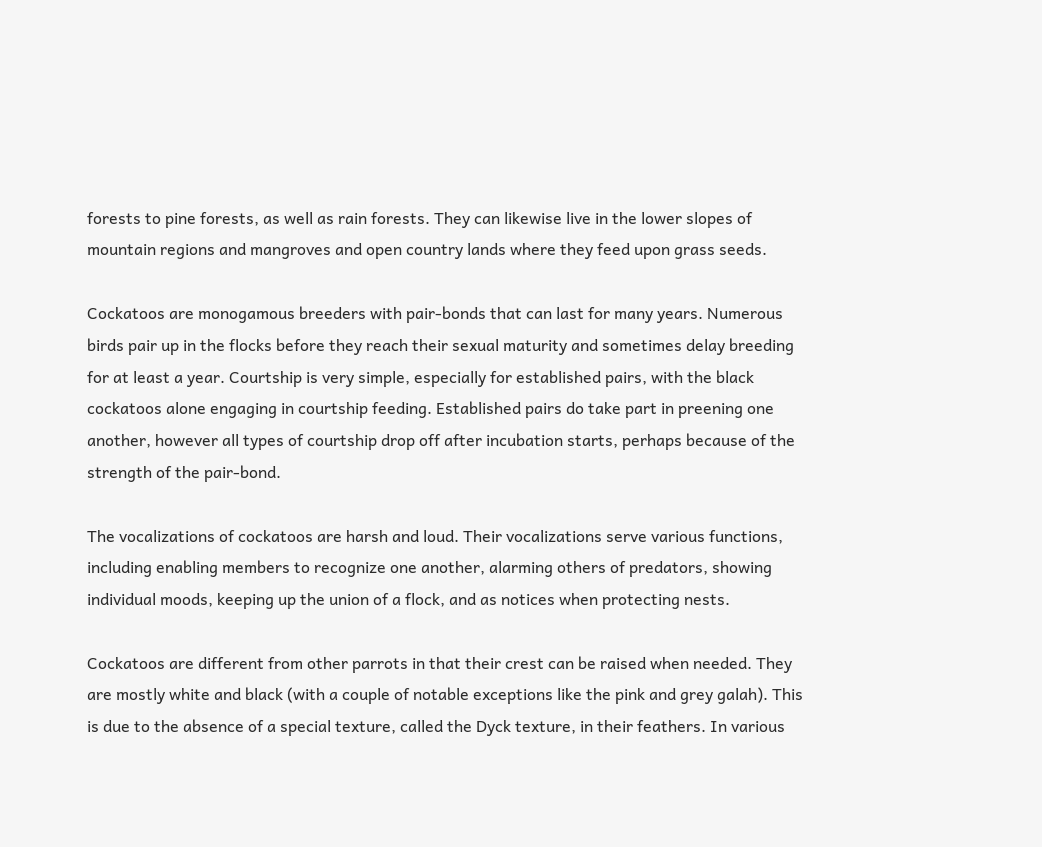forests to pine forests, as well as rain forests. They can likewise live in the lower slopes of mountain regions and mangroves and open country lands where they feed upon grass seeds.

Cockatoos are monogamous breeders with pair-bonds that can last for many years. Numerous birds pair up in the flocks before they reach their sexual maturity and sometimes delay breeding for at least a year. Courtship is very simple, especially for established pairs, with the black cockatoos alone engaging in courtship feeding. Established pairs do take part in preening one another, however all types of courtship drop off after incubation starts, perhaps because of the strength of the pair-bond.

The vocalizations of cockatoos are harsh and loud. Their vocalizations serve various functions, including enabling members to recognize one another, alarming others of predators, showing individual moods, keeping up the union of a flock, and as notices when protecting nests.

Cockatoos are different from other parrots in that their crest can be raised when needed. They are mostly white and black (with a couple of notable exceptions like the pink and grey galah). This is due to the absence of a special texture, called the Dyck texture, in their feathers. In various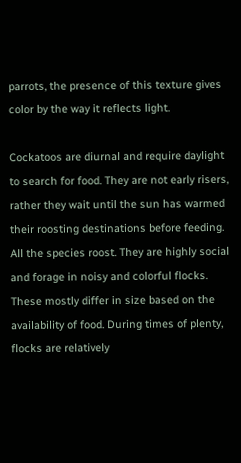parrots, the presence of this texture gives color by the way it reflects light.

Cockatoos are diurnal and require daylight to search for food. They are not early risers, rather they wait until the sun has warmed their roosting destinations before feeding. All the species roost. They are highly social and forage in noisy and colorful flocks. These mostly differ in size based on the availability of food. During times of plenty, flocks are relatively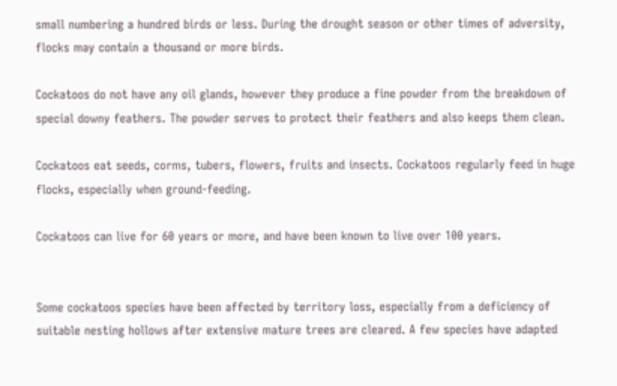small numbering a hundred birds or less. During the drought season or other times of adversity, flocks may contain a thousand or more birds.

Cockatoos do not have any oil glands, however they produce a fine powder from the breakdown of special downy feathers. The powder serves to protect their feathers and also keeps them clean.

Cockatoos eat seeds, corms, tubers, flowers, fruits and insects. Cockatoos regularly feed in huge flocks, especially when ground-feeding.

Cockatoos can live for 60 years or more, and have been known to live over 100 years.


Some cockatoos species have been affected by territory loss, especially from a deficiency of suitable nesting hollows after extensive mature trees are cleared. A few species have adapted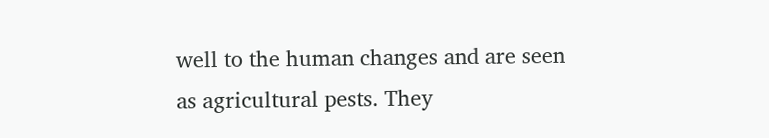well to the human changes and are seen as agricultural pests. They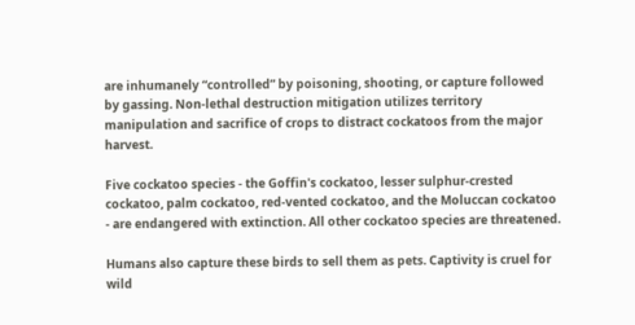are inhumanely “controlled” by poisoning, shooting, or capture followed by gassing. Non-lethal destruction mitigation utilizes territory manipulation and sacrifice of crops to distract cockatoos from the major harvest.

Five cockatoo species - the Goffin's cockatoo, lesser sulphur-crested cockatoo, palm cockatoo, red-vented cockatoo, and the Moluccan cockatoo - are endangered with extinction. All other cockatoo species are threatened.

Humans also capture these birds to sell them as pets. Captivity is cruel for wild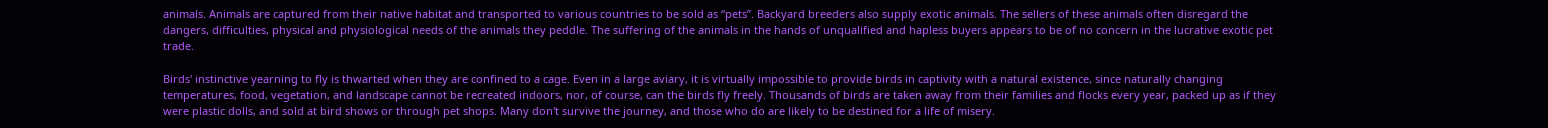animals. Animals are captured from their native habitat and transported to various countries to be sold as “pets”. Backyard breeders also supply exotic animals. The sellers of these animals often disregard the dangers, difficulties, physical and physiological needs of the animals they peddle. The suffering of the animals in the hands of unqualified and hapless buyers appears to be of no concern in the lucrative exotic pet trade.

Birds' instinctive yearning to fly is thwarted when they are confined to a cage. Even in a large aviary, it is virtually impossible to provide birds in captivity with a natural existence, since naturally changing temperatures, food, vegetation, and landscape cannot be recreated indoors, nor, of course, can the birds fly freely. Thousands of birds are taken away from their families and flocks every year, packed up as if they were plastic dolls, and sold at bird shows or through pet shops. Many don't survive the journey, and those who do are likely to be destined for a life of misery.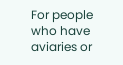For people who have aviaries or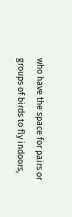who have the space for pairs or groups of birds to fly indoors,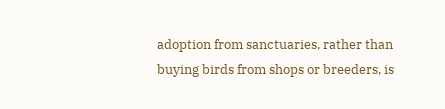adoption from sanctuaries, rather than buying birds from shops or breeders, is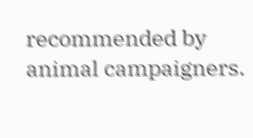recommended by animal campaigners.